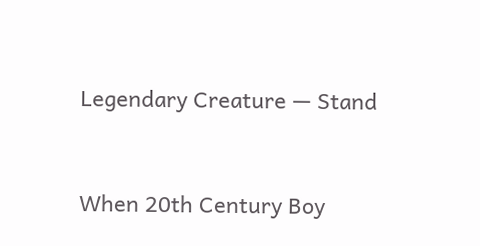Legendary Creature — Stand


When 20th Century Boy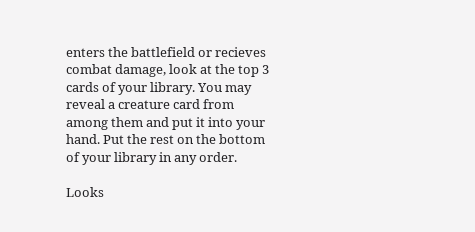enters the battlefield or recieves combat damage, look at the top 3 cards of your library. You may reveal a creature card from among them and put it into your hand. Put the rest on the bottom of your library in any order.

Looks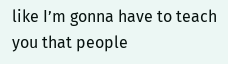like I’m gonna have to teach you that people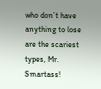who don’t have anything to lose are the scariest types, Mr. Smartass!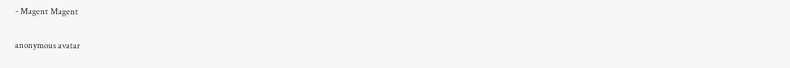- Magent Magent

anonymous avatar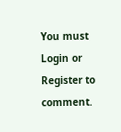You must Login or Register to comment.